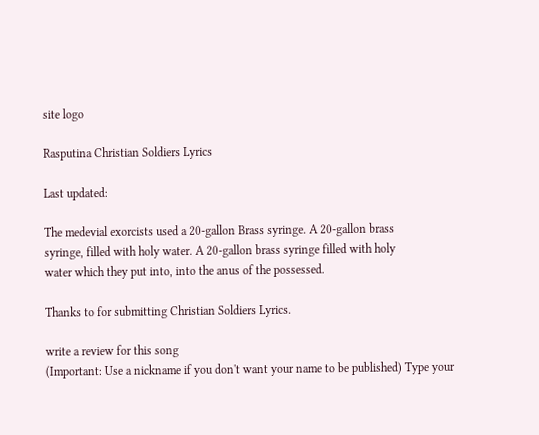site logo

Rasputina Christian Soldiers Lyrics

Last updated:

The medevial exorcists used a 20-gallon Brass syringe. A 20-gallon brass
syringe, filled with holy water. A 20-gallon brass syringe filled with holy
water which they put into, into the anus of the possessed.

Thanks to for submitting Christian Soldiers Lyrics.

write a review for this song
(Important: Use a nickname if you don't want your name to be published) Type your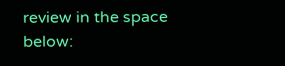review in the space below: